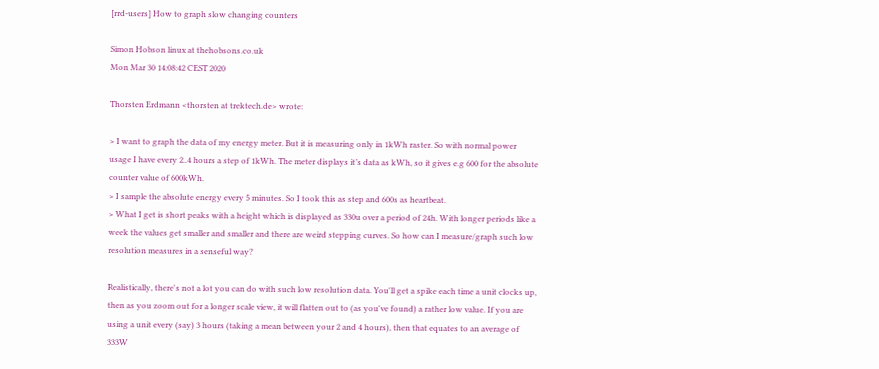[rrd-users] How to graph slow changing counters

Simon Hobson linux at thehobsons.co.uk
Mon Mar 30 14:08:42 CEST 2020

Thorsten Erdmann <thorsten at trektech.de> wrote:

> I want to graph the data of my energy meter. But it is measuring only in 1kWh raster. So with normal power usage I have every 2..4 hours a step of 1kWh. The meter displays it’s data as kWh, so it gives e.g 600 for the absolute counter value of 600kWh.
> I sample the absolute energy every 5 minutes. So I took this as step and 600s as heartbeat.
> What I get is short peaks with a height which is displayed as 330u over a period of 24h. With longer periods like a week the values get smaller and smaller and there are weird stepping curves. So how can I measure/graph such low resolution measures in a senseful way?

Realistically, there's not a lot you can do with such low resolution data. You'll get a spike each time a unit clocks up, then as you zoom out for a longer scale view, it will flatten out to (as you've found) a rather low value. If you are using a unit every (say) 3 hours (taking a mean between your 2 and 4 hours), then that equates to an average of 333W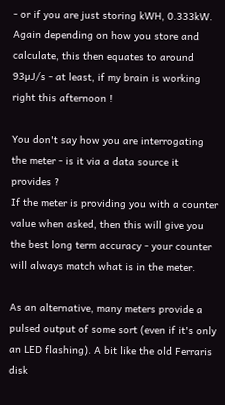- or if you are just storing kWH, 0.333kW. Again depending on how you store and calculate, this then equates to around 93µJ/s - at least, if my brain is working right this afternoon !

You don't say how you are interrogating the meter - is it via a data source it provides ?
If the meter is providing you with a counter value when asked, then this will give you the best long term accuracy - your counter will always match what is in the meter.

As an alternative, many meters provide a pulsed output of some sort (even if it's only an LED flashing). A bit like the old Ferraris disk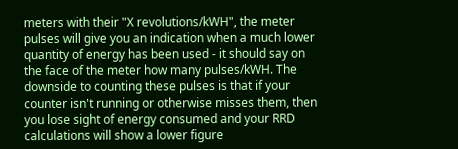meters with their "X revolutions/kWH", the meter pulses will give you an indication when a much lower quantity of energy has been used - it should say on the face of the meter how many pulses/kWH. The downside to counting these pulses is that if your counter isn't running or otherwise misses them, then you lose sight of energy consumed and your RRD calculations will show a lower figure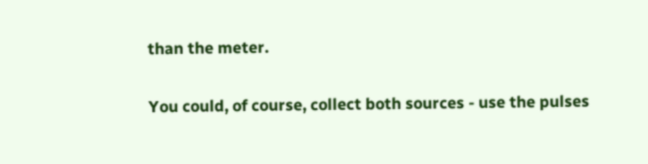than the meter.

You could, of course, collect both sources - use the pulses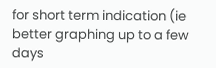for short term indication (ie better graphing up to a few days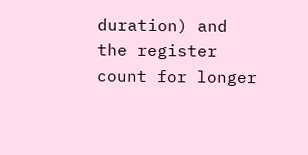duration) and the register count for longer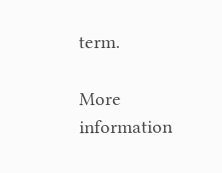term.

More information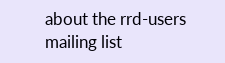about the rrd-users mailing list